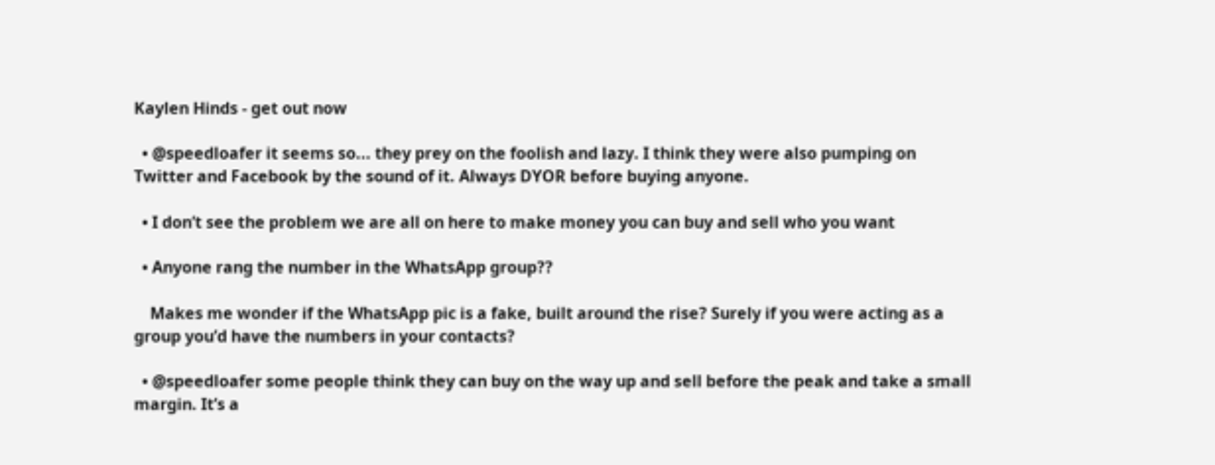Kaylen Hinds - get out now

  • @speedloafer it seems so... they prey on the foolish and lazy. I think they were also pumping on Twitter and Facebook by the sound of it. Always DYOR before buying anyone.

  • I don’t see the problem we are all on here to make money you can buy and sell who you want

  • Anyone rang the number in the WhatsApp group??

    Makes me wonder if the WhatsApp pic is a fake, built around the rise? Surely if you were acting as a group you’d have the numbers in your contacts?

  • @speedloafer some people think they can buy on the way up and sell before the peak and take a small margin. It’s a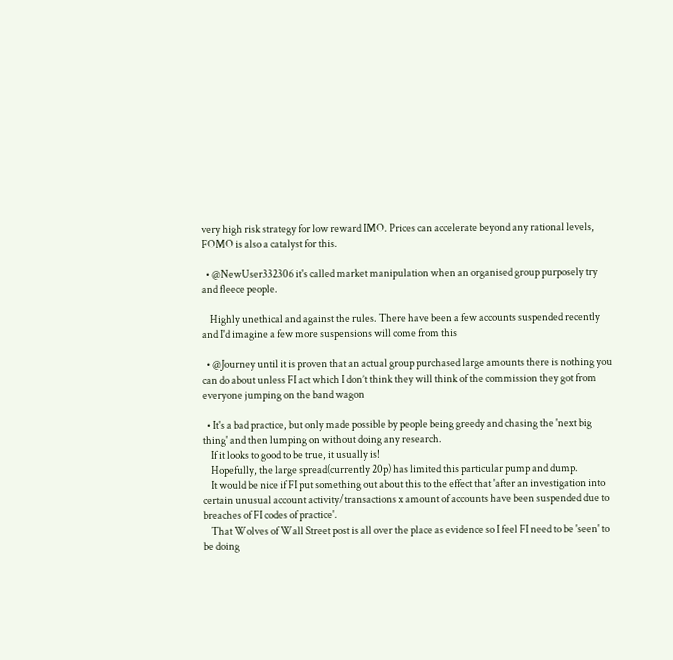very high risk strategy for low reward IMO. Prices can accelerate beyond any rational levels, FOMO is also a catalyst for this.

  • @NewUser332306 it's called market manipulation when an organised group purposely try and fleece people.

    Highly unethical and against the rules. There have been a few accounts suspended recently and I'd imagine a few more suspensions will come from this

  • @Journey until it is proven that an actual group purchased large amounts there is nothing you can do about unless FI act which I don’t think they will think of the commission they got from everyone jumping on the band wagon

  • It's a bad practice, but only made possible by people being greedy and chasing the 'next big thing' and then lumping on without doing any research.
    If it looks to good to be true, it usually is!
    Hopefully, the large spread(currently 20p) has limited this particular pump and dump.
    It would be nice if FI put something out about this to the effect that 'after an investigation into certain unusual account activity/transactions x amount of accounts have been suspended due to breaches of FI codes of practice'.
    That Wolves of Wall Street post is all over the place as evidence so I feel FI need to be 'seen' to be doing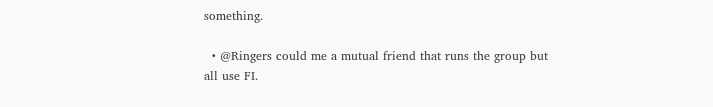something.

  • @Ringers could me a mutual friend that runs the group but all use FI.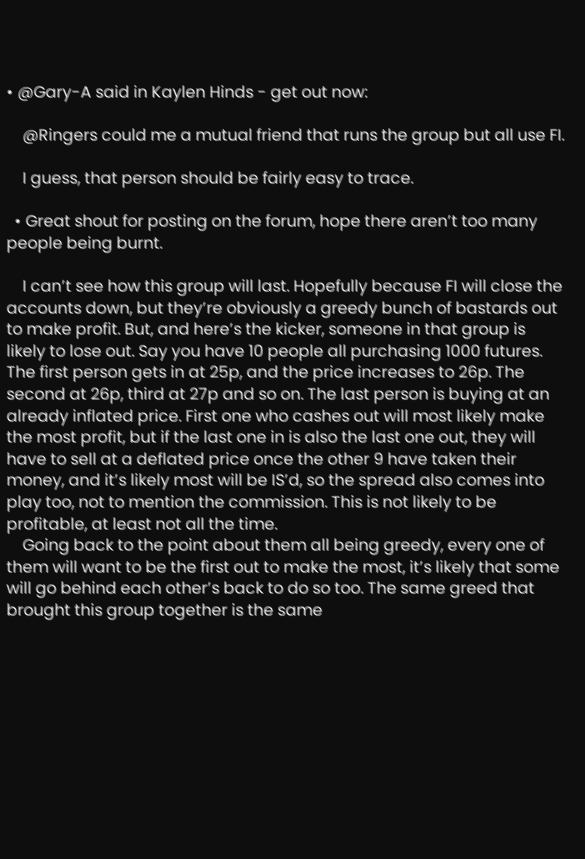• @Gary-A said in Kaylen Hinds - get out now:

    @Ringers could me a mutual friend that runs the group but all use FI.

    I guess, that person should be fairly easy to trace.

  • Great shout for posting on the forum, hope there aren’t too many people being burnt.

    I can’t see how this group will last. Hopefully because FI will close the accounts down, but they’re obviously a greedy bunch of bastards out to make profit. But, and here’s the kicker, someone in that group is likely to lose out. Say you have 10 people all purchasing 1000 futures. The first person gets in at 25p, and the price increases to 26p. The second at 26p, third at 27p and so on. The last person is buying at an already inflated price. First one who cashes out will most likely make the most profit, but if the last one in is also the last one out, they will have to sell at a deflated price once the other 9 have taken their money, and it’s likely most will be IS’d, so the spread also comes into play too, not to mention the commission. This is not likely to be profitable, at least not all the time.
    Going back to the point about them all being greedy, every one of them will want to be the first out to make the most, it’s likely that some will go behind each other’s back to do so too. The same greed that brought this group together is the same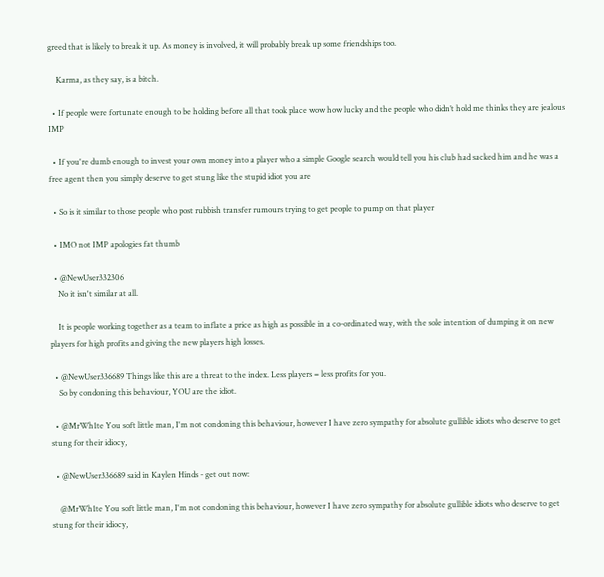greed that is likely to break it up. As money is involved, it will probably break up some friendships too.

    Karma, as they say, is a bitch.

  • If people were fortunate enough to be holding before all that took place wow how lucky and the people who didn’t hold me thinks they are jealous IMP

  • If you're dumb enough to invest your own money into a player who a simple Google search would tell you his club had sacked him and he was a free agent then you simply deserve to get stung like the stupid idiot you are

  • So is it similar to those people who post rubbish transfer rumours trying to get people to pump on that player

  • IMO not IMP apologies fat thumb

  • @NewUser332306
    No it isn't similar at all.

    It is people working together as a team to inflate a price as high as possible in a co-ordinated way, with the sole intention of dumping it on new players for high profits and giving the new players high losses.

  • @NewUser336689 Things like this are a threat to the index. Less players = less profits for you.
    So by condoning this behaviour, YOU are the idiot.

  • @MrWh1te You soft little man, I'm not condoning this behaviour, however I have zero sympathy for absolute gullible idiots who deserve to get stung for their idiocy,

  • @NewUser336689 said in Kaylen Hinds - get out now:

    @MrWh1te You soft little man, I'm not condoning this behaviour, however I have zero sympathy for absolute gullible idiots who deserve to get stung for their idiocy,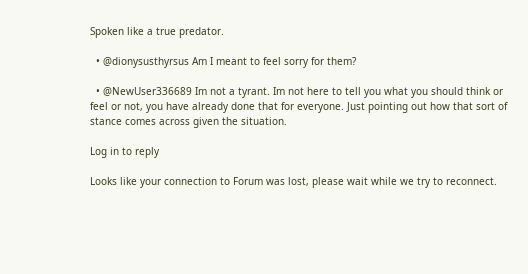Spoken like a true predator.

  • @dionysusthyrsus Am I meant to feel sorry for them?

  • @NewUser336689 Im not a tyrant. Im not here to tell you what you should think or feel or not, you have already done that for everyone. Just pointing out how that sort of stance comes across given the situation.

Log in to reply

Looks like your connection to Forum was lost, please wait while we try to reconnect.